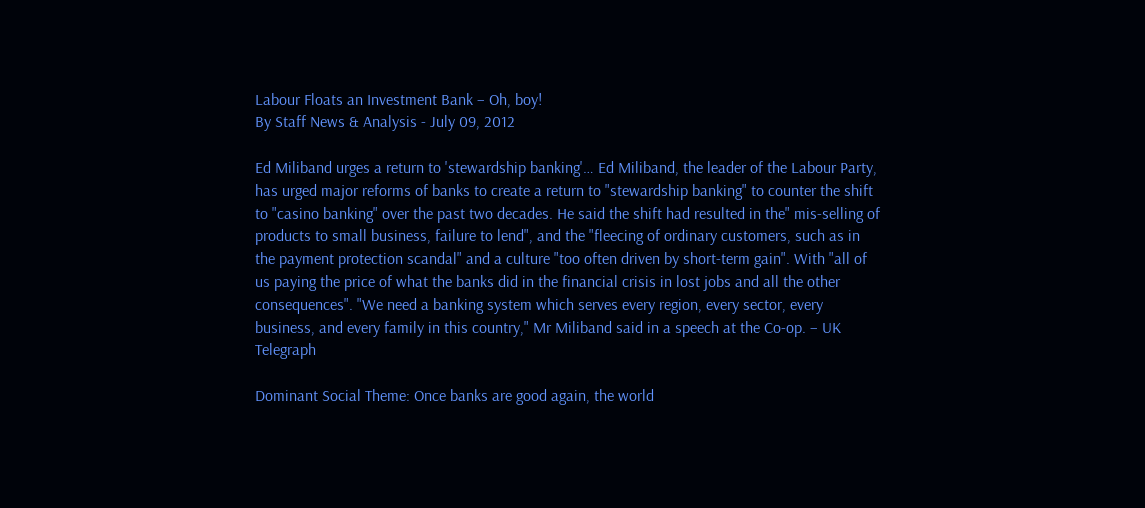Labour Floats an Investment Bank – Oh, boy!
By Staff News & Analysis - July 09, 2012

Ed Miliband urges a return to 'stewardship banking'… Ed Miliband, the leader of the Labour Party, has urged major reforms of banks to create a return to "stewardship banking" to counter the shift to "casino banking" over the past two decades. He said the shift had resulted in the" mis-selling of products to small business, failure to lend", and the "fleecing of ordinary customers, such as in the payment protection scandal" and a culture "too often driven by short-term gain". With "all of us paying the price of what the banks did in the financial crisis in lost jobs and all the other consequences". "We need a banking system which serves every region, every sector, every business, and every family in this country," Mr Miliband said in a speech at the Co-op. – UK Telegraph

Dominant Social Theme: Once banks are good again, the world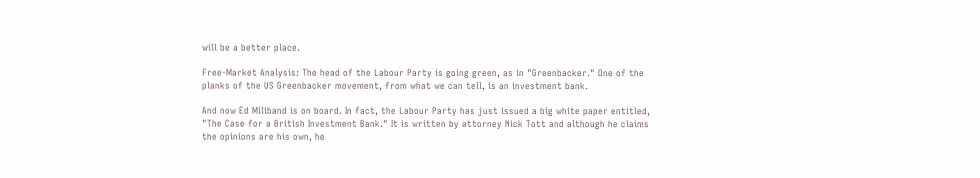will be a better place.

Free-Market Analysis: The head of the Labour Party is going green, as in "Greenbacker." One of the planks of the US Greenbacker movement, from what we can tell, is an investment bank.

And now Ed Miliband is on board. In fact, the Labour Party has just issued a big white paper entitled, "The Case for a British Investment Bank." It is written by attorney Nick Tott and although he claims the opinions are his own, he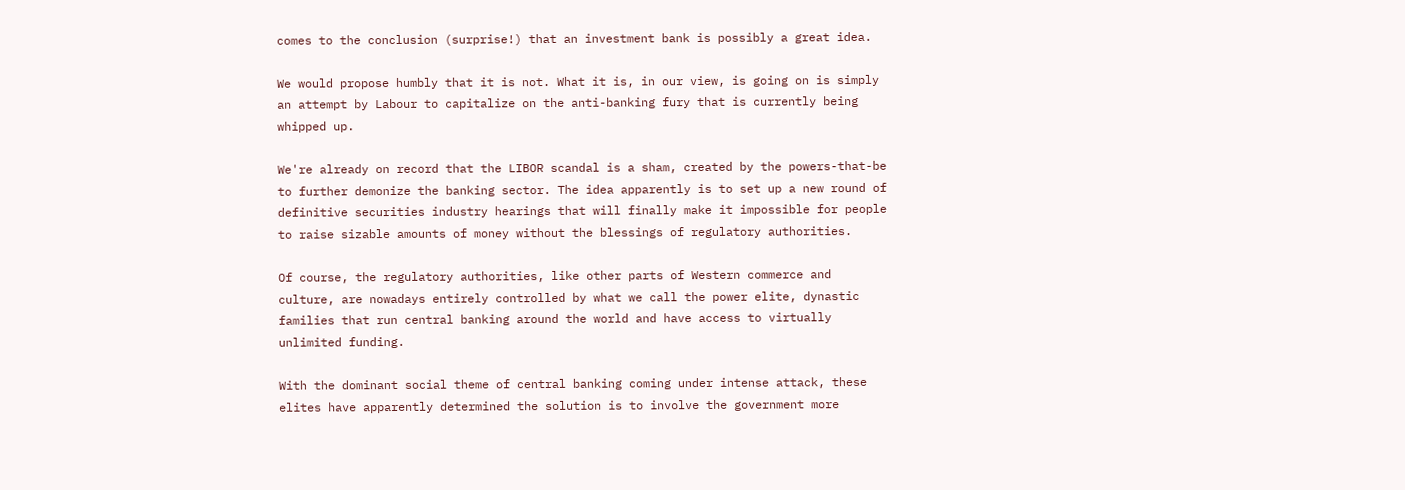comes to the conclusion (surprise!) that an investment bank is possibly a great idea.

We would propose humbly that it is not. What it is, in our view, is going on is simply an attempt by Labour to capitalize on the anti-banking fury that is currently being whipped up.

We're already on record that the LIBOR scandal is a sham, created by the powers-that-be to further demonize the banking sector. The idea apparently is to set up a new round of definitive securities industry hearings that will finally make it impossible for people to raise sizable amounts of money without the blessings of regulatory authorities.

Of course, the regulatory authorities, like other parts of Western commerce and culture, are nowadays entirely controlled by what we call the power elite, dynastic families that run central banking around the world and have access to virtually unlimited funding.

With the dominant social theme of central banking coming under intense attack, these elites have apparently determined the solution is to involve the government more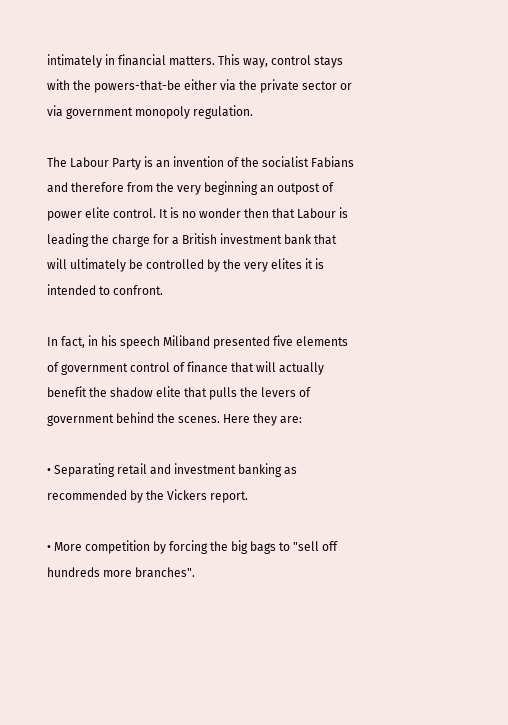intimately in financial matters. This way, control stays with the powers-that-be either via the private sector or via government monopoly regulation.

The Labour Party is an invention of the socialist Fabians and therefore from the very beginning an outpost of power elite control. It is no wonder then that Labour is leading the charge for a British investment bank that will ultimately be controlled by the very elites it is intended to confront.

In fact, in his speech Miliband presented five elements of government control of finance that will actually benefit the shadow elite that pulls the levers of government behind the scenes. Here they are:

• Separating retail and investment banking as recommended by the Vickers report.

• More competition by forcing the big bags to "sell off hundreds more branches".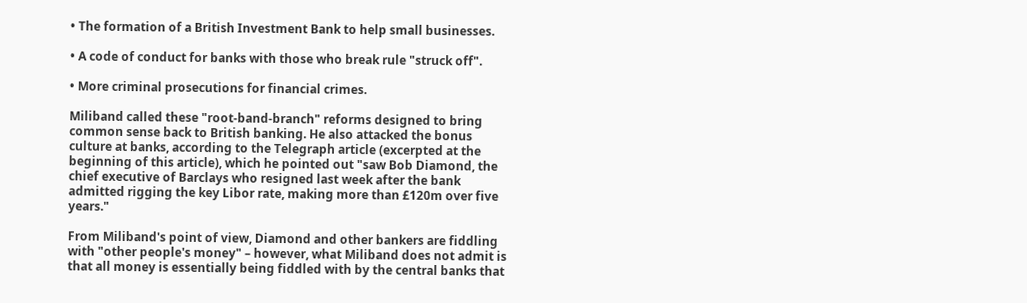• The formation of a British Investment Bank to help small businesses.

• A code of conduct for banks with those who break rule "struck off".

• More criminal prosecutions for financial crimes.

Miliband called these "root-band-branch" reforms designed to bring common sense back to British banking. He also attacked the bonus culture at banks, according to the Telegraph article (excerpted at the beginning of this article), which he pointed out "saw Bob Diamond, the chief executive of Barclays who resigned last week after the bank admitted rigging the key Libor rate, making more than £120m over five years."

From Miliband's point of view, Diamond and other bankers are fiddling with "other people's money" – however, what Miliband does not admit is that all money is essentially being fiddled with by the central banks that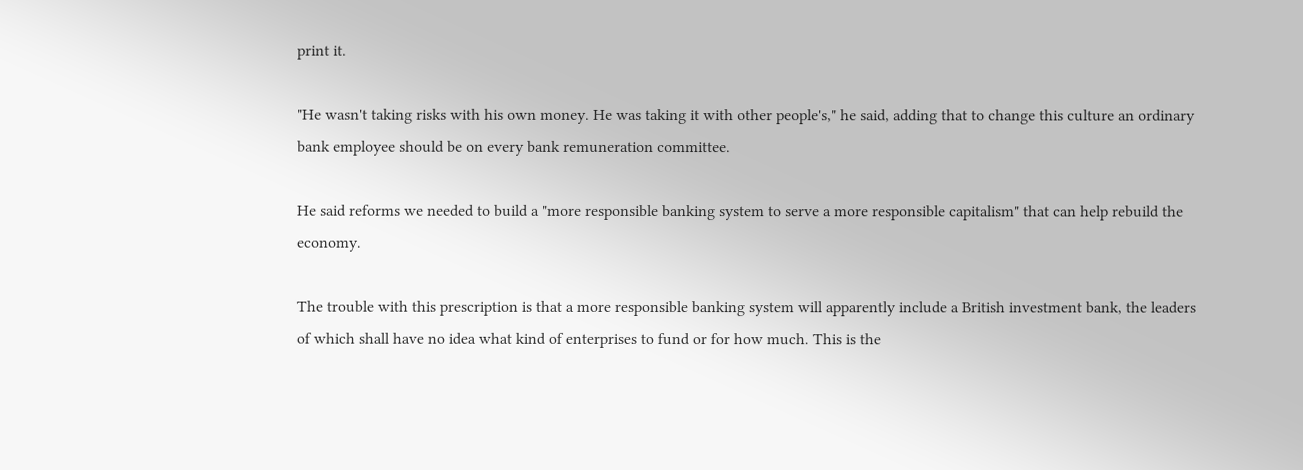print it.

"He wasn't taking risks with his own money. He was taking it with other people's," he said, adding that to change this culture an ordinary bank employee should be on every bank remuneration committee.

He said reforms we needed to build a "more responsible banking system to serve a more responsible capitalism" that can help rebuild the economy.

The trouble with this prescription is that a more responsible banking system will apparently include a British investment bank, the leaders of which shall have no idea what kind of enterprises to fund or for how much. This is the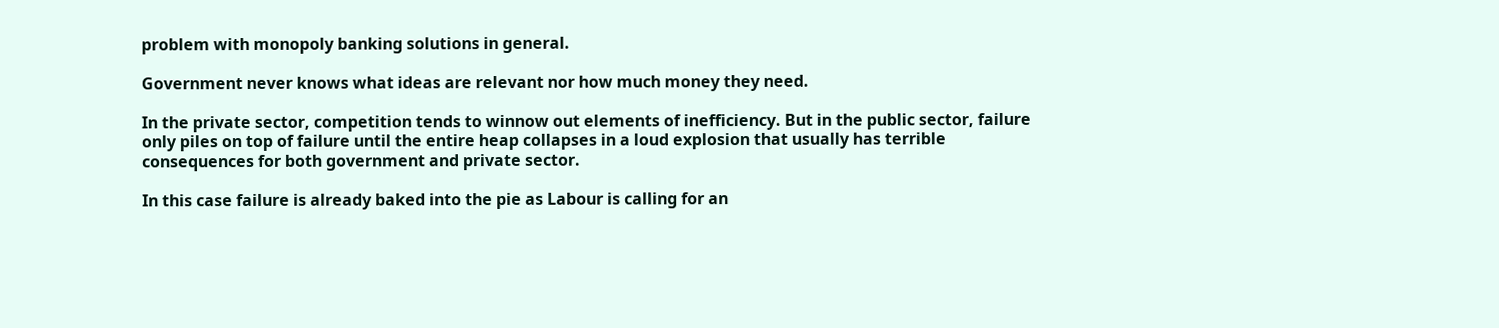problem with monopoly banking solutions in general.

Government never knows what ideas are relevant nor how much money they need.

In the private sector, competition tends to winnow out elements of inefficiency. But in the public sector, failure only piles on top of failure until the entire heap collapses in a loud explosion that usually has terrible consequences for both government and private sector.

In this case failure is already baked into the pie as Labour is calling for an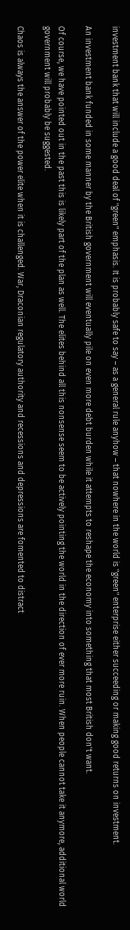investment bank that will include a good deal of "green" emphasis. It is probably safe to say – as a general rule anyhow – that nowhere in the world is "green" enterprise either succeeding or making good returns on investment.

An investment bank funded in some manner by the British government will eventually pile on even more debt burden while it attempts to reshape the economy into something that most British don't want.

Of course, we have pointed out in the past this is likely part of the plan as well. The elites behind all this nonsense seem to be actively pointing the world in the direction of ever more ruin. When people cannot take it anymore, additional world government will probably be suggested.

Chaos is always the answer of the power elite when it is challenged. War, Draconian regulatory authority and recessions and depressions are fomented to distract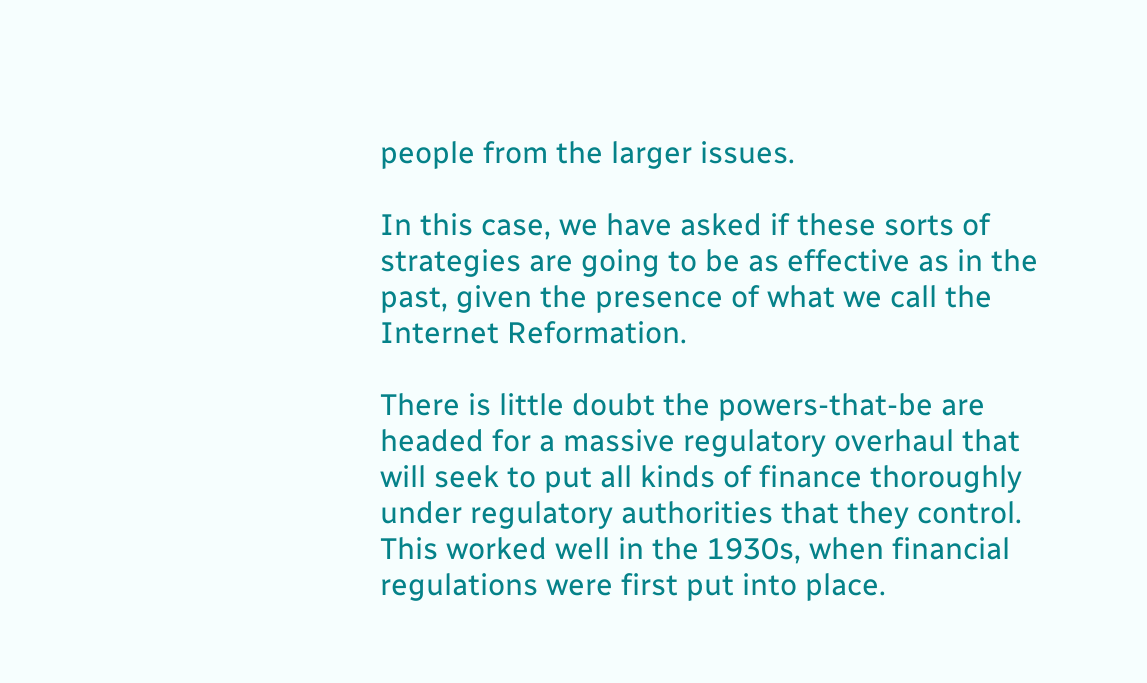people from the larger issues.

In this case, we have asked if these sorts of strategies are going to be as effective as in the past, given the presence of what we call the Internet Reformation.

There is little doubt the powers-that-be are headed for a massive regulatory overhaul that will seek to put all kinds of finance thoroughly under regulatory authorities that they control. This worked well in the 1930s, when financial regulations were first put into place.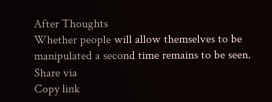After Thoughts
Whether people will allow themselves to be manipulated a second time remains to be seen.
Share via
Copy link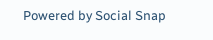Powered by Social Snap